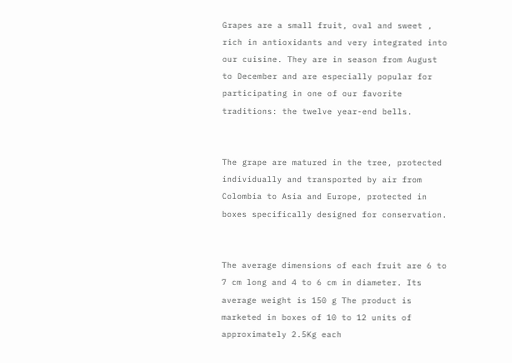Grapes are a small fruit, oval and sweet , rich in antioxidants and very integrated into our cuisine. They are in season from August to December and are especially popular for participating in one of our favorite traditions: the twelve year-end bells.


The grape are matured in the tree, protected individually and transported by air from Colombia to Asia and Europe, protected in boxes specifically designed for conservation.


The average dimensions of each fruit are 6 to 7 cm long and 4 to 6 cm in diameter. Its average weight is 150 g The product is marketed in boxes of 10 to 12 units of approximately 2.5Kg each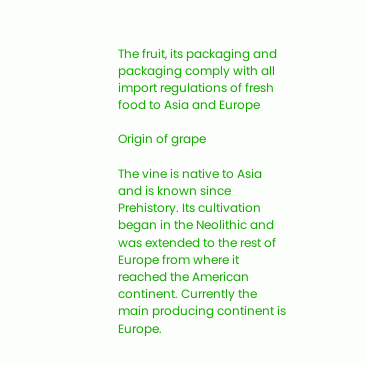The fruit, its packaging and packaging comply with all import regulations of fresh food to Asia and Europe

Origin of grape

The vine is native to Asia and is known since Prehistory. Its cultivation began in the Neolithic and was extended to the rest of Europe from where it reached the American continent. Currently the main producing continent is Europe.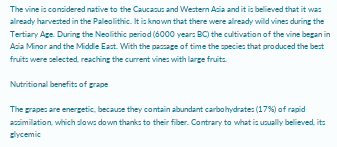The vine is considered native to the Caucasus and Western Asia and it is believed that it was already harvested in the Paleolithic. It is known that there were already wild vines during the Tertiary Age. During the Neolithic period (6000 years BC) the cultivation of the vine began in Asia Minor and the Middle East. With the passage of time the species that produced the best fruits were selected, reaching the current vines with large fruits.

Nutritional benefits of grape

The grapes are energetic, because they contain abundant carbohydrates (17%) of rapid assimilation, which slows down thanks to their fiber. Contrary to what is usually believed, its glycemic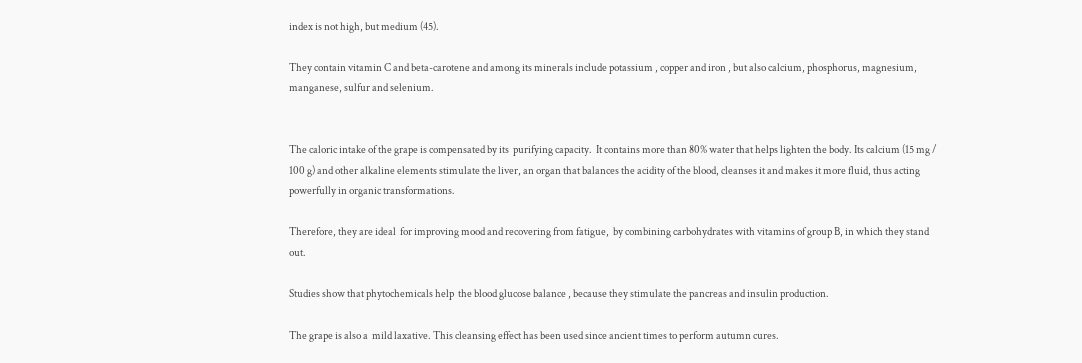index is not high, but medium (45).

They contain vitamin C and beta-carotene and among its minerals include potassium , copper and iron , but also calcium, phosphorus, magnesium, manganese, sulfur and selenium.


The caloric intake of the grape is compensated by its  purifying capacity.  It contains more than 80% water that helps lighten the body. Its calcium (15 mg / 100 g) and other alkaline elements stimulate the liver, an organ that balances the acidity of the blood, cleanses it and makes it more fluid, thus acting powerfully in organic transformations.

Therefore, they are ideal  for improving mood and recovering from fatigue,  by combining carbohydrates with vitamins of group B, in which they stand out.

Studies show that phytochemicals help  the blood glucose balance , because they stimulate the pancreas and insulin production.

The grape is also a  mild laxative. This cleansing effect has been used since ancient times to perform autumn cures.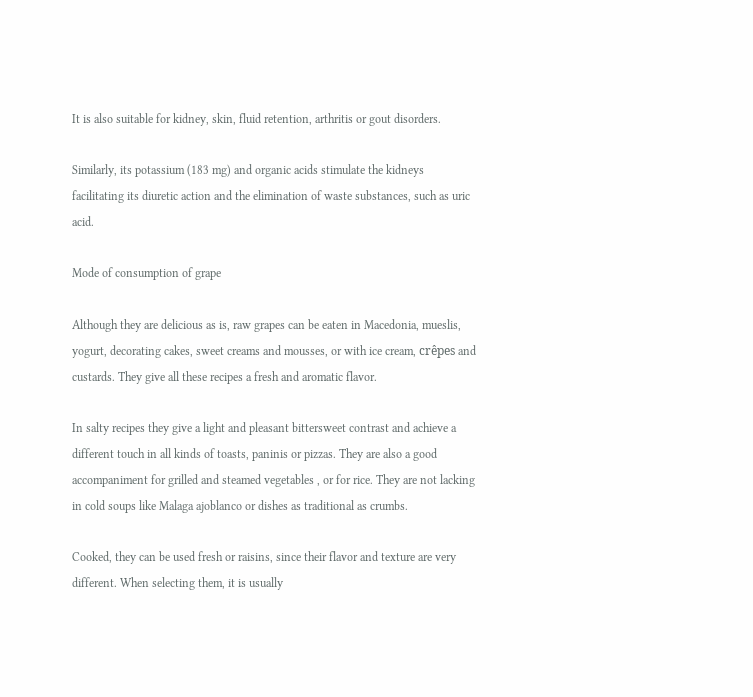It is also suitable for kidney, skin, fluid retention, arthritis or gout disorders.

Similarly, its potassium (183 mg) and organic acids stimulate the kidneys facilitating its diuretic action and the elimination of waste substances, such as uric acid.

Mode of consumption of grape

Although they are delicious as is, raw grapes can be eaten in Macedonia, mueslis, yogurt, decorating cakes, sweet creams and mousses, or with ice cream, crêpes and custards. They give all these recipes a fresh and aromatic flavor.

In salty recipes they give a light and pleasant bittersweet contrast and achieve a different touch in all kinds of toasts, paninis or pizzas. They are also a good accompaniment for grilled and steamed vegetables , or for rice. They are not lacking in cold soups like Malaga ajoblanco or dishes as traditional as crumbs.

Cooked, they can be used fresh or raisins, since their flavor and texture are very different. When selecting them, it is usually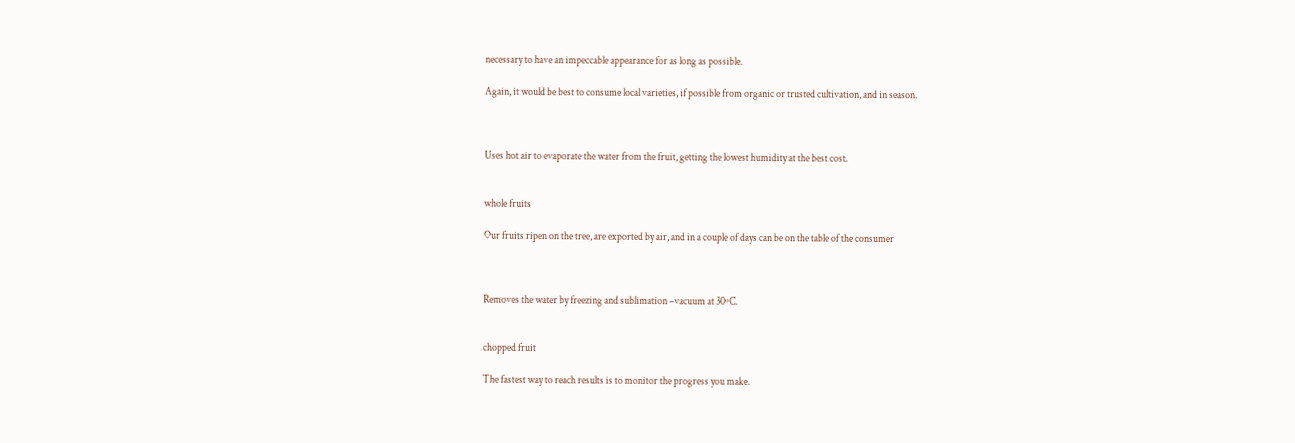necessary to have an impeccable appearance for as long as possible.

Again, it would be best to consume local varieties, if possible from organic or trusted cultivation, and in season.



Uses hot air to evaporate the water from the fruit, getting the lowest humidity at the best cost.


whole fruits

Our fruits ripen on the tree, are exported by air, and in a couple of days can be on the table of the consumer



Removes the water by freezing and sublimation –vacuum at 30ºC.


chopped fruit

The fastest way to reach results is to monitor the progress you make.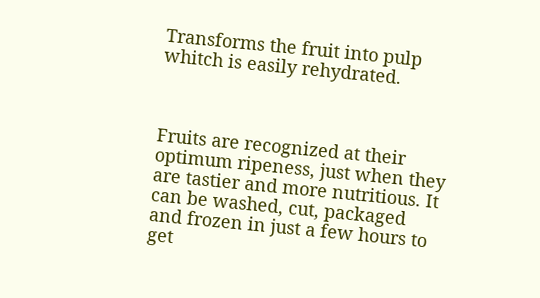Transforms the fruit into pulp whitch is easily rehydrated.



Fruits are recognized at their optimum ripeness, just when they are tastier and more nutritious. It can be washed, cut, packaged and frozen in just a few hours to get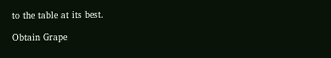to the table at its best.

Obtain Grape